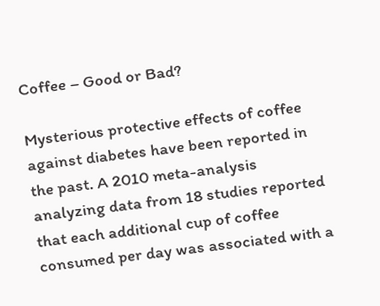Coffee – Good or Bad?

Mysterious protective effects of coffee against diabetes have been reported in the past. A 2010 meta-analysis analyzing data from 18 studies reported that each additional cup of coffee consumed per day was associated with a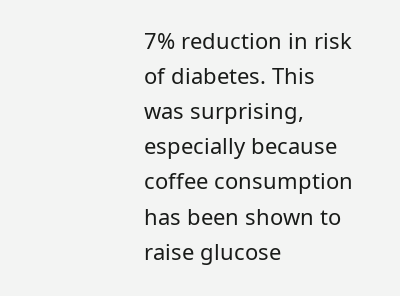7% reduction in risk of diabetes. This was surprising, especially because coffee consumption has been shown to raise glucose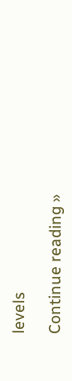levels

Continue reading »